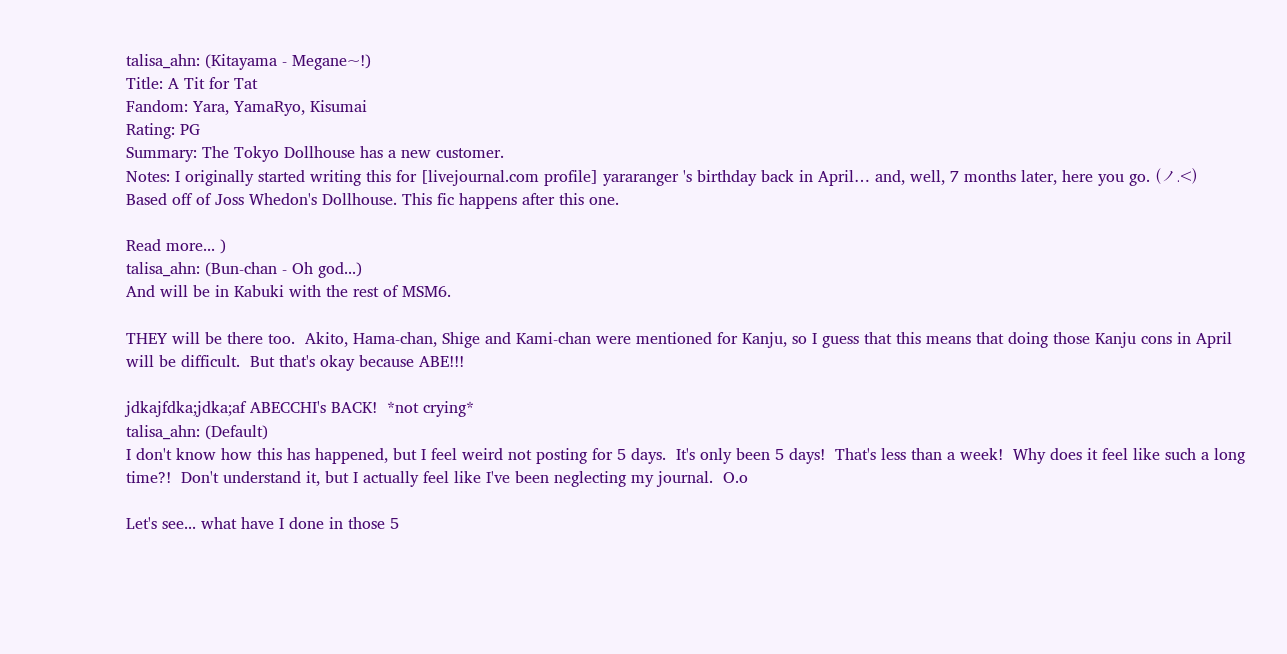talisa_ahn: (Kitayama - Megane~!)
Title: A Tit for Tat
Fandom: Yara, YamaRyo, Kisumai
Rating: PG
Summary: The Tokyo Dollhouse has a new customer.
Notes: I originally started writing this for [livejournal.com profile] yararanger 's birthday back in April… and, well, 7 months later, here you go. (ノ.<)
Based off of Joss Whedon's Dollhouse. This fic happens after this one.

Read more... )
talisa_ahn: (Bun-chan - Oh god...)
And will be in Kabuki with the rest of MSM6.

THEY will be there too.  Akito, Hama-chan, Shige and Kami-chan were mentioned for Kanju, so I guess that this means that doing those Kanju cons in April will be difficult.  But that's okay because ABE!!!

jdkajfdka;jdka;af ABECCHI's BACK!  *not crying*
talisa_ahn: (Default)
I don't know how this has happened, but I feel weird not posting for 5 days.  It's only been 5 days!  That's less than a week!  Why does it feel like such a long time?!  Don't understand it, but I actually feel like I've been neglecting my journal.  O.o

Let's see... what have I done in those 5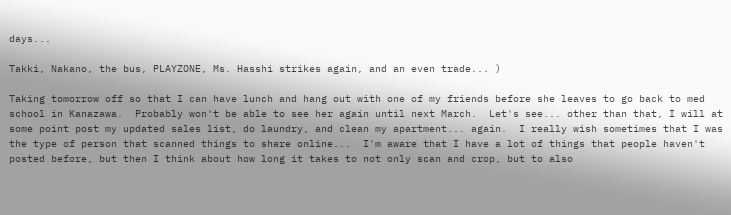days...

Takki, Nakano, the bus, PLAYZONE, Ms. Hasshi strikes again, and an even trade... )

Taking tomorrow off so that I can have lunch and hang out with one of my friends before she leaves to go back to med school in Kanazawa.  Probably won't be able to see her again until next March.  Let's see... other than that, I will at some point post my updated sales list, do laundry, and clean my apartment... again.  I really wish sometimes that I was the type of person that scanned things to share online...  I'm aware that I have a lot of things that people haven't posted before, but then I think about how long it takes to not only scan and crop, but to also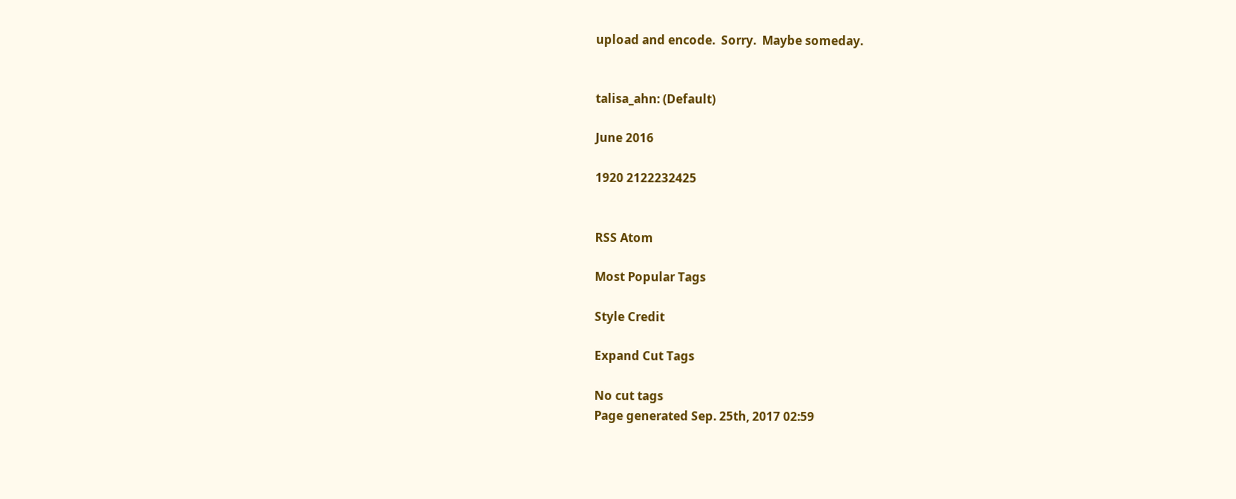upload and encode.  Sorry.  Maybe someday.


talisa_ahn: (Default)

June 2016

1920 2122232425


RSS Atom

Most Popular Tags

Style Credit

Expand Cut Tags

No cut tags
Page generated Sep. 25th, 2017 02:59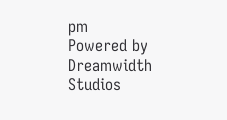pm
Powered by Dreamwidth Studios